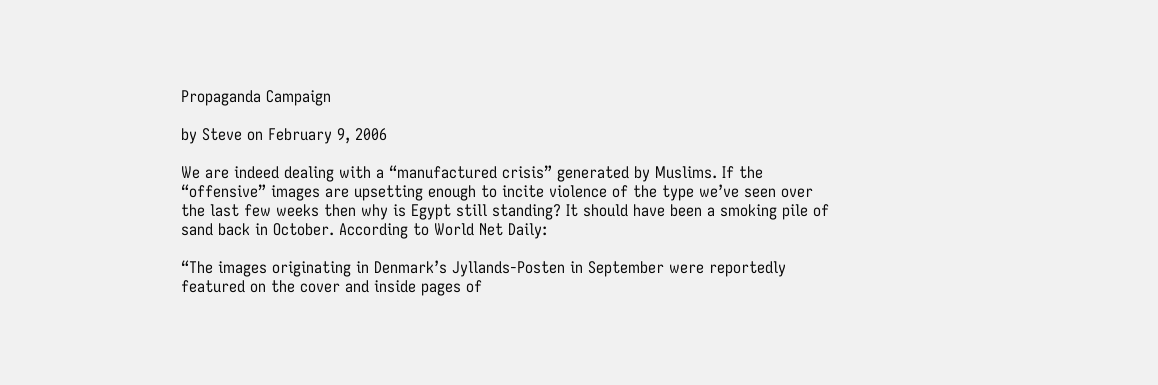Propaganda Campaign

by Steve on February 9, 2006

We are indeed dealing with a “manufactured crisis” generated by Muslims. If the “offensive” images are upsetting enough to incite violence of the type we’ve seen over the last few weeks then why is Egypt still standing? It should have been a smoking pile of sand back in October. According to World Net Daily:

“The images originating in Denmark’s Jyllands-Posten in September were reportedly featured on the cover and inside pages of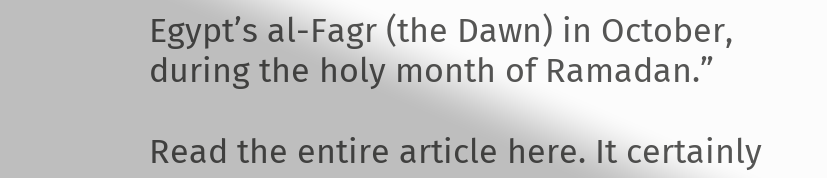Egypt’s al-Fagr (the Dawn) in October, during the holy month of Ramadan.”

Read the entire article here. It certainly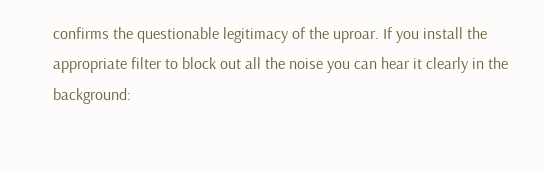confirms the questionable legitimacy of the uproar. If you install the appropriate filter to block out all the noise you can hear it clearly in the background: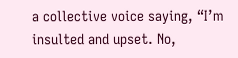a collective voice saying, “I’m insulted and upset. No,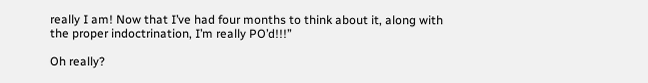really I am! Now that I’ve had four months to think about it, along with the proper indoctrination, I’m really PO’d!!!”

Oh really?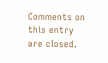Comments on this entry are closed.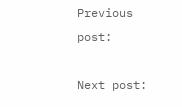Previous post:

Next post: